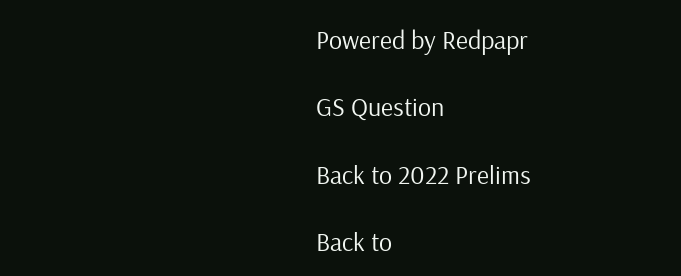Powered by Redpapr

GS Question

Back to 2022 Prelims

Back to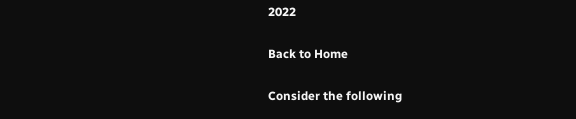2022

Back to Home

Consider the following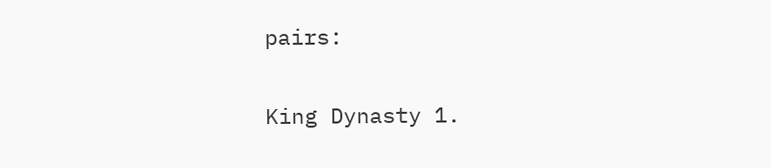pairs:

King Dynasty 1.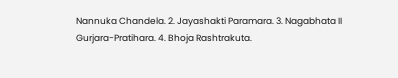Nannuka Chandela. 2. Jayashakti Paramara. 3. Nagabhata II Gurjara-Pratihara. 4. Bhoja Rashtrakuta.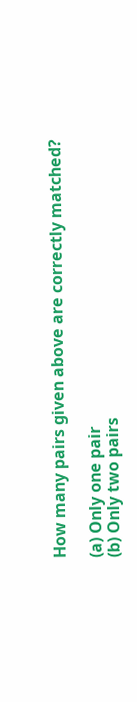How many pairs given above are correctly matched?

(a) Only one pair
(b) Only two pairs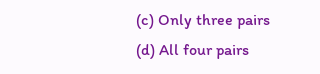(c) Only three pairs
(d) All four pairs